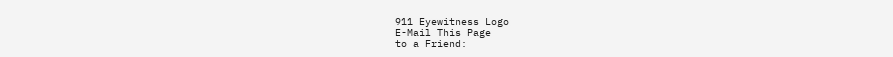911 Eyewitness Logo
E-Mail This Page
to a Friend: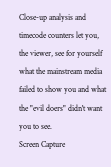Close-up analysis and timecode counters let you, the viewer, see for yourself what the mainstream media failed to show you and what the "evil doers" didn't want you to see.
Screen Capture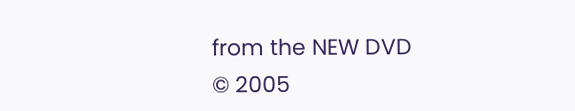from the NEW DVD
© 2005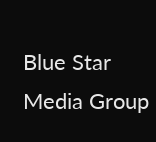Blue Star Media Group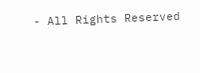- All Rights Reserved